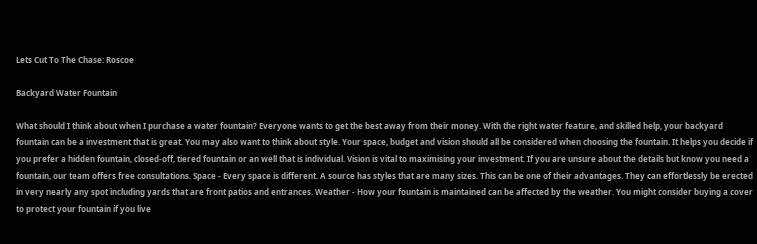Lets Cut To The Chase: Roscoe

Backyard Water Fountain

What should I think about when I purchase a water fountain? Everyone wants to get the best away from their money. With the right water feature, and skilled help, your backyard fountain can be a investment that is great. You may also want to think about style. Your space, budget and vision should all be considered when choosing the fountain. It helps you decide if you prefer a hidden fountain, closed-off, tiered fountain or an well that is individual. Vision is vital to maximising your investment. If you are unsure about the details but know you need a fountain, our team offers free consultations. Space - Every space is different. A source has styles that are many sizes. This can be one of their advantages. They can effortlessly be erected in very nearly any spot including yards that are front patios and entrances. Weather - How your fountain is maintained can be affected by the weather. You might consider buying a cover to protect your fountain if you live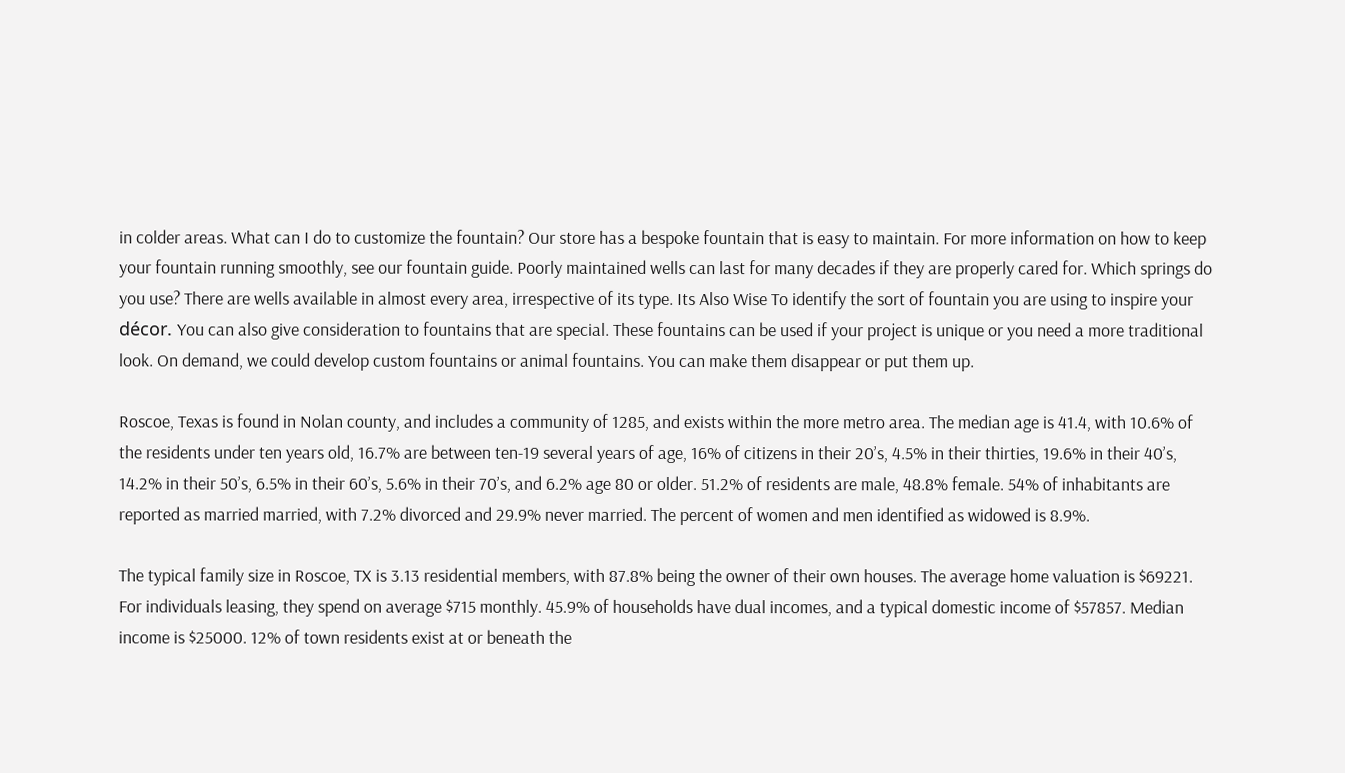in colder areas. What can I do to customize the fountain? Our store has a bespoke fountain that is easy to maintain. For more information on how to keep your fountain running smoothly, see our fountain guide. Poorly maintained wells can last for many decades if they are properly cared for. Which springs do you use? There are wells available in almost every area, irrespective of its type. Its Also Wise To identify the sort of fountain you are using to inspire your décor. You can also give consideration to fountains that are special. These fountains can be used if your project is unique or you need a more traditional look. On demand, we could develop custom fountains or animal fountains. You can make them disappear or put them up.

Roscoe, Texas is found in Nolan county, and includes a community of 1285, and exists within the more metro area. The median age is 41.4, with 10.6% of the residents under ten years old, 16.7% are between ten-19 several years of age, 16% of citizens in their 20’s, 4.5% in their thirties, 19.6% in their 40’s, 14.2% in their 50’s, 6.5% in their 60’s, 5.6% in their 70’s, and 6.2% age 80 or older. 51.2% of residents are male, 48.8% female. 54% of inhabitants are reported as married married, with 7.2% divorced and 29.9% never married. The percent of women and men identified as widowed is 8.9%.

The typical family size in Roscoe, TX is 3.13 residential members, with 87.8% being the owner of their own houses. The average home valuation is $69221. For individuals leasing, they spend on average $715 monthly. 45.9% of households have dual incomes, and a typical domestic income of $57857. Median income is $25000. 12% of town residents exist at or beneath the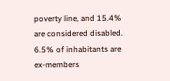poverty line, and 15.4% are considered disabled. 6.5% of inhabitants are ex-members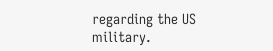regarding the US military.